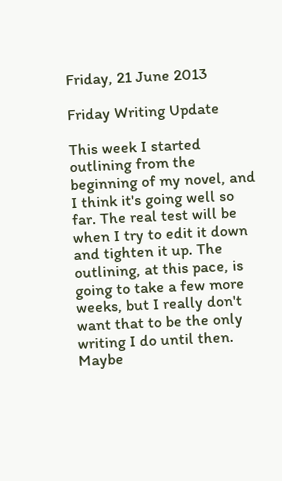Friday, 21 June 2013

Friday Writing Update

This week I started outlining from the beginning of my novel, and I think it's going well so far. The real test will be when I try to edit it down and tighten it up. The outlining, at this pace, is going to take a few more weeks, but I really don't want that to be the only writing I do until then. Maybe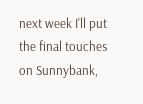next week I'll put the final touches on Sunnybank,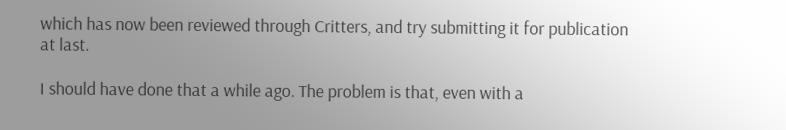which has now been reviewed through Critters, and try submitting it for publication at last.

I should have done that a while ago. The problem is that, even with a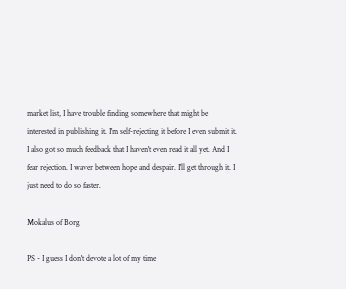market list, I have trouble finding somewhere that might be interested in publishing it. I'm self-rejecting it before I even submit it. I also got so much feedback that I haven't even read it all yet. And I fear rejection. I waver between hope and despair. I'll get through it. I just need to do so faster.

Mokalus of Borg

PS - I guess I don't devote a lot of my time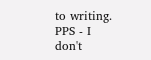to writing.
PPS - I don't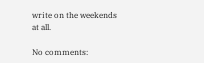write on the weekends at all.

No comments: